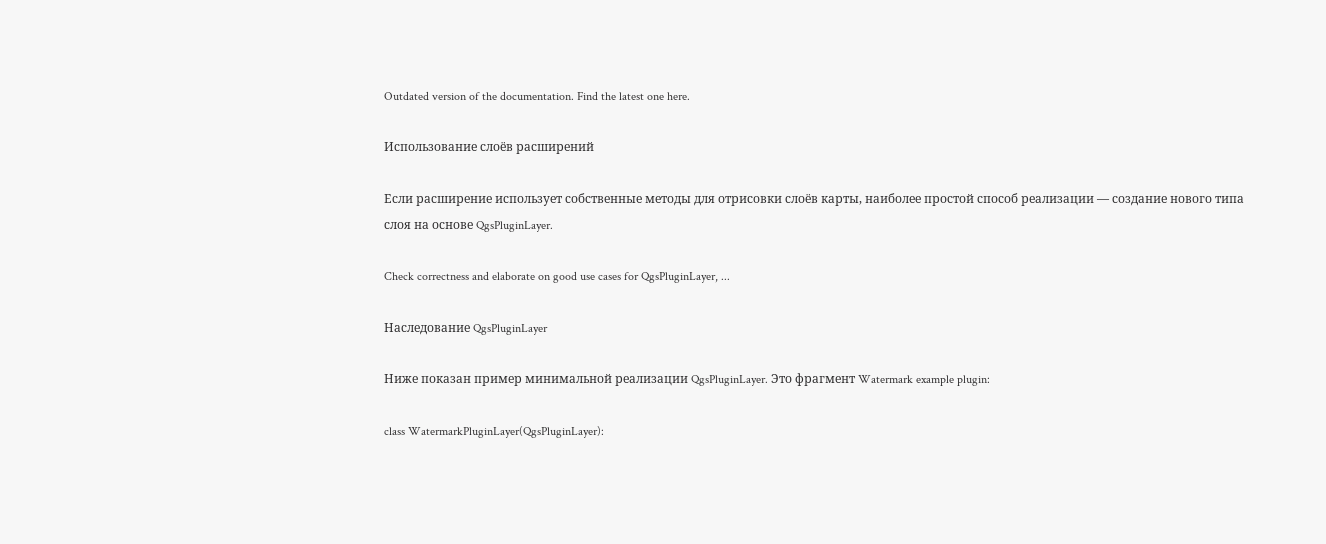Outdated version of the documentation. Find the latest one here.

Использование слоёв расширений

Если расширение использует собственные методы для отрисовки слоёв карты, наиболее простой способ реализации — создание нового типа слоя на основе QgsPluginLayer.

Check correctness and elaborate on good use cases for QgsPluginLayer, ...

Наследование QgsPluginLayer

Ниже показан пример минимальной реализации QgsPluginLayer. Это фрагмент Watermark example plugin:

class WatermarkPluginLayer(QgsPluginLayer):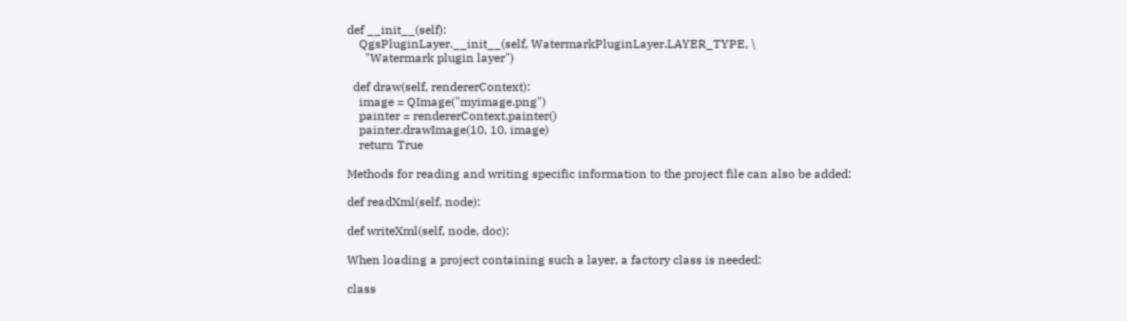def __init__(self):
    QgsPluginLayer.__init__(self, WatermarkPluginLayer.LAYER_TYPE, \
      "Watermark plugin layer")

  def draw(self, rendererContext):
    image = QImage("myimage.png")
    painter = rendererContext.painter()
    painter.drawImage(10, 10, image)
    return True

Methods for reading and writing specific information to the project file can also be added:

def readXml(self, node):

def writeXml(self, node, doc):

When loading a project containing such a layer, a factory class is needed:

class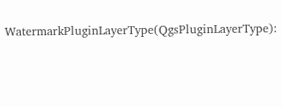WatermarkPluginLayerType(QgsPluginLayerType):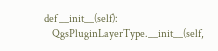def __init__(self):
    QgsPluginLayerType.__init__(self,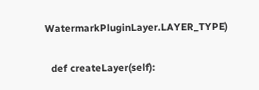WatermarkPluginLayer.LAYER_TYPE)

  def createLayer(self):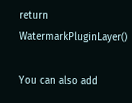return WatermarkPluginLayer()

You can also add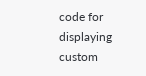code for displaying custom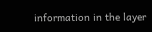information in the layer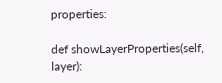properties:

def showLayerProperties(self, layer):